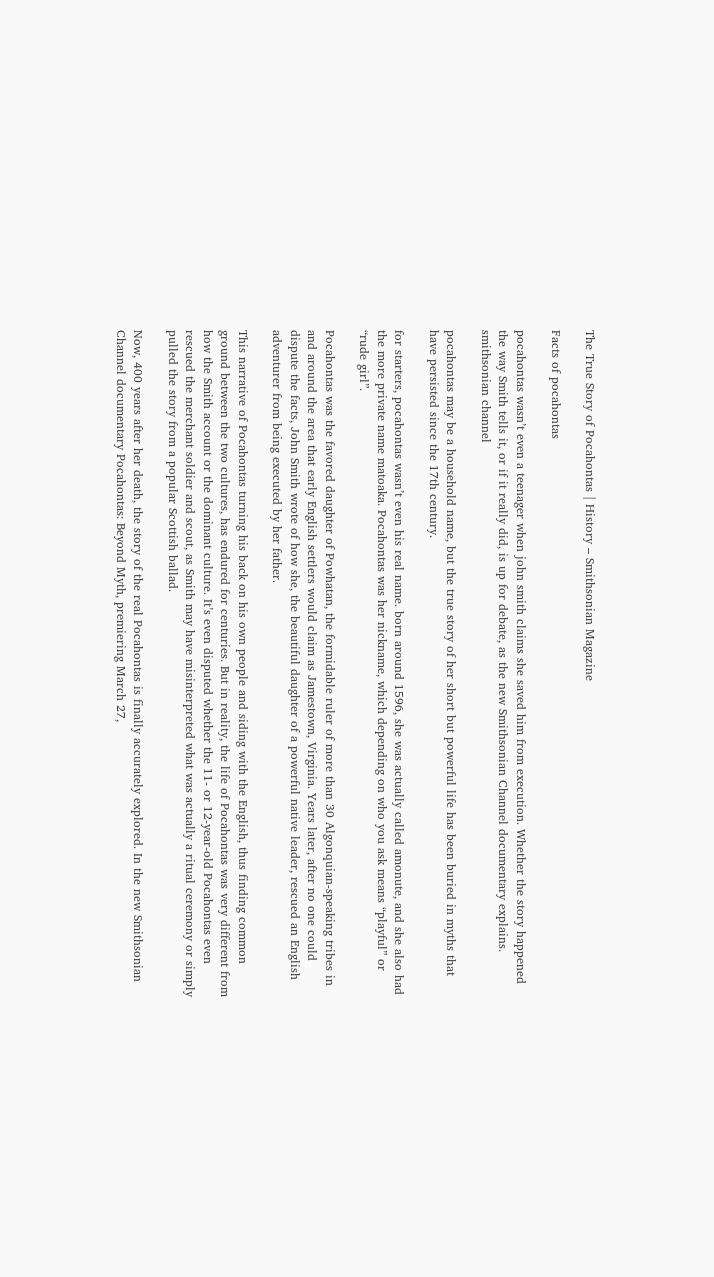The True Story of Pocahontas | History – Smithsonian Magazine

Facts of pocahontas

pocahontas wasn’t even a teenager when john smith claims she saved him from execution. Whether the story happened the way Smith tells it, or if it really did, is up for debate, as the new Smithsonian Channel documentary explains. smithsonian channel

pocahontas may be a household name, but the true story of her short but powerful life has been buried in myths that have persisted since the 17th century.

for starters, pocahontas wasn’t even his real name. born around 1596, she was actually called amonute, and she also had the more private name matoaka. Pocahontas was her nickname, which depending on who you ask means “playful” or “rude girl”.

Pocahontas was the favored daughter of Powhatan, the formidable ruler of more than 30 Algonquian-speaking tribes in and around the area that early English settlers would claim as Jamestown, Virginia. Years later, after no one could dispute the facts, John Smith wrote of how she, the beautiful daughter of a powerful native leader, rescued an English adventurer from being executed by her father.

This narrative of Pocahontas turning his back on his own people and siding with the English, thus finding common ground between the two cultures, has endured for centuries. But in reality, the life of Pocahontas was very different from how the Smith account or the dominant culture. It’s even disputed whether the 11- or 12-year-old Pocahontas even rescued the merchant soldier and scout, as Smith may have misinterpreted what was actually a ritual ceremony or simply pulled the story from a popular Scottish ballad.

Now, 400 years after her death, the story of the real Pocahontas is finally accurately explored. In the new Smithsonian Channel documentary Pocahontas: Beyond Myth, premiering March 27,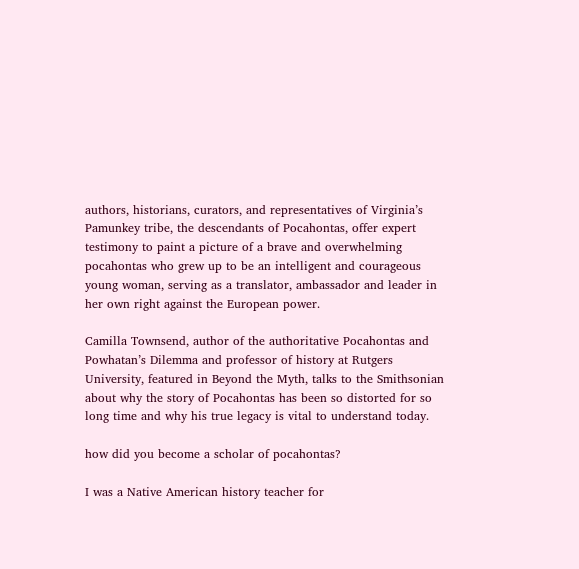authors, historians, curators, and representatives of Virginia’s Pamunkey tribe, the descendants of Pocahontas, offer expert testimony to paint a picture of a brave and overwhelming pocahontas who grew up to be an intelligent and courageous young woman, serving as a translator, ambassador and leader in her own right against the European power.

Camilla Townsend, author of the authoritative Pocahontas and Powhatan’s Dilemma and professor of history at Rutgers University, featured in Beyond the Myth, talks to the Smithsonian about why the story of Pocahontas has been so distorted for so long time and why his true legacy is vital to understand today.

how did you become a scholar of pocahontas?

I was a Native American history teacher for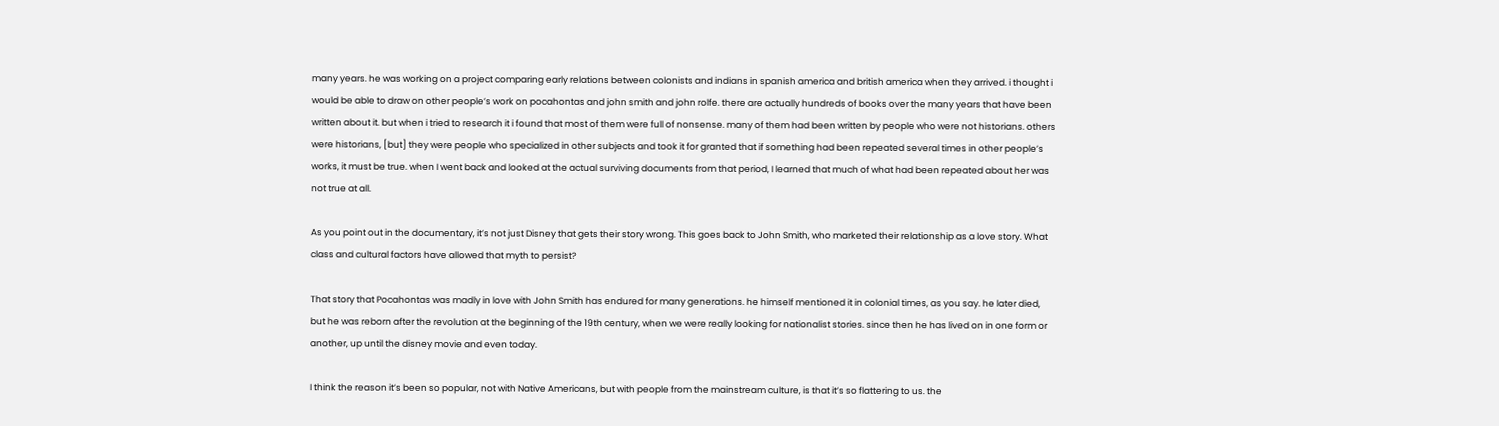many years. he was working on a project comparing early relations between colonists and indians in spanish america and british america when they arrived. i thought i would be able to draw on other people’s work on pocahontas and john smith and john rolfe. there are actually hundreds of books over the many years that have been written about it. but when i tried to research it i found that most of them were full of nonsense. many of them had been written by people who were not historians. others were historians, [but] they were people who specialized in other subjects and took it for granted that if something had been repeated several times in other people’s works, it must be true. when I went back and looked at the actual surviving documents from that period, I learned that much of what had been repeated about her was not true at all.

As you point out in the documentary, it’s not just Disney that gets their story wrong. This goes back to John Smith, who marketed their relationship as a love story. What class and cultural factors have allowed that myth to persist?

That story that Pocahontas was madly in love with John Smith has endured for many generations. he himself mentioned it in colonial times, as you say. he later died, but he was reborn after the revolution at the beginning of the 19th century, when we were really looking for nationalist stories. since then he has lived on in one form or another, up until the disney movie and even today.

I think the reason it’s been so popular, not with Native Americans, but with people from the mainstream culture, is that it’s so flattering to us. the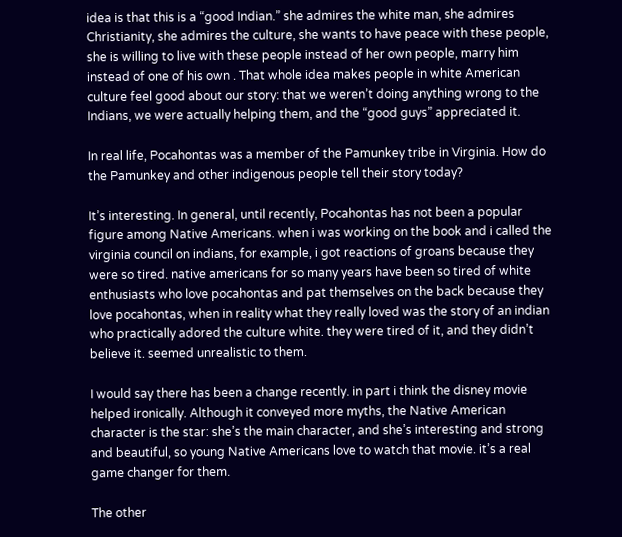idea is that this is a “good Indian.” she admires the white man, she admires Christianity, she admires the culture, she wants to have peace with these people, she is willing to live with these people instead of her own people, marry him instead of one of his own . That whole idea makes people in white American culture feel good about our story: that we weren’t doing anything wrong to the Indians, we were actually helping them, and the “good guys” appreciated it.

In real life, Pocahontas was a member of the Pamunkey tribe in Virginia. How do the Pamunkey and other indigenous people tell their story today?

It’s interesting. In general, until recently, Pocahontas has not been a popular figure among Native Americans. when i was working on the book and i called the virginia council on indians, for example, i got reactions of groans because they were so tired. native americans for so many years have been so tired of white enthusiasts who love pocahontas and pat themselves on the back because they love pocahontas, when in reality what they really loved was the story of an indian who practically adored the culture white. they were tired of it, and they didn’t believe it. seemed unrealistic to them.

I would say there has been a change recently. in part i think the disney movie helped ironically. Although it conveyed more myths, the Native American character is the star: she’s the main character, and she’s interesting and strong and beautiful, so young Native Americans love to watch that movie. it’s a real game changer for them.

The other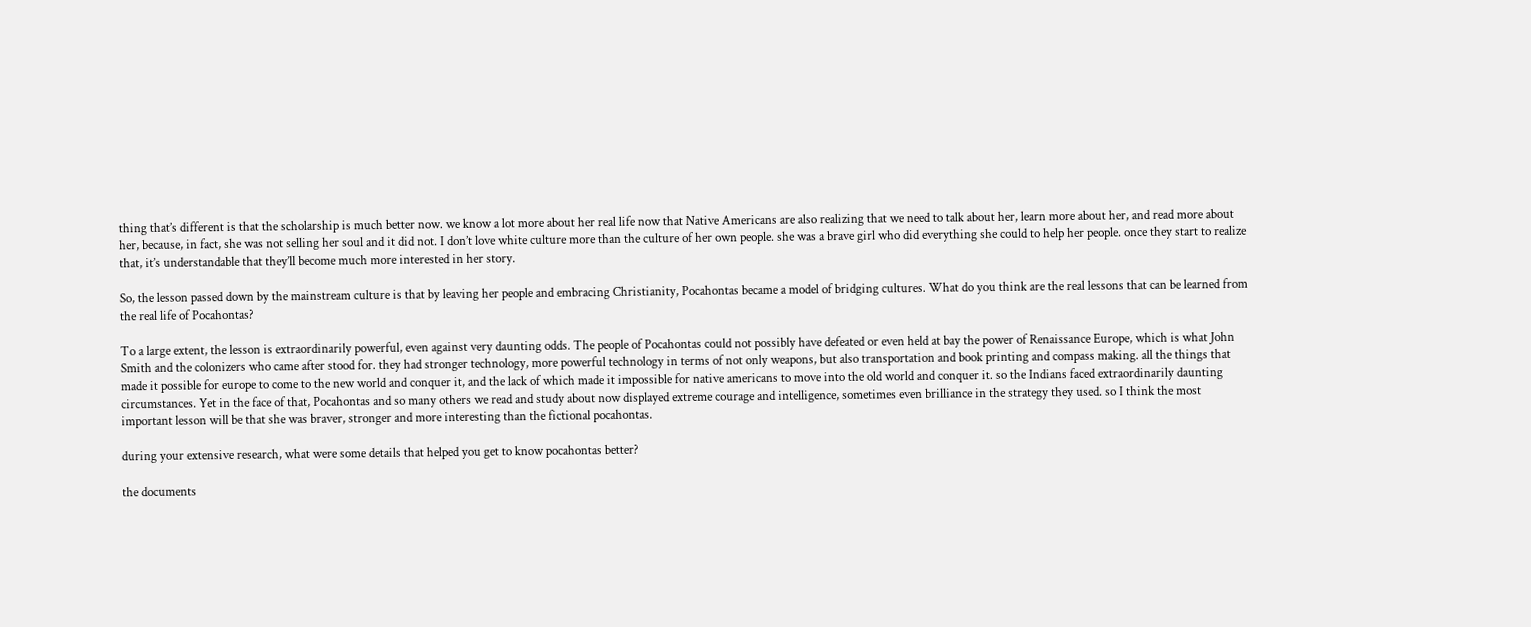thing that’s different is that the scholarship is much better now. we know a lot more about her real life now that Native Americans are also realizing that we need to talk about her, learn more about her, and read more about her, because, in fact, she was not selling her soul and it did not. I don’t love white culture more than the culture of her own people. she was a brave girl who did everything she could to help her people. once they start to realize that, it’s understandable that they’ll become much more interested in her story.

So, the lesson passed down by the mainstream culture is that by leaving her people and embracing Christianity, Pocahontas became a model of bridging cultures. What do you think are the real lessons that can be learned from the real life of Pocahontas?

To a large extent, the lesson is extraordinarily powerful, even against very daunting odds. The people of Pocahontas could not possibly have defeated or even held at bay the power of Renaissance Europe, which is what John Smith and the colonizers who came after stood for. they had stronger technology, more powerful technology in terms of not only weapons, but also transportation and book printing and compass making. all the things that made it possible for europe to come to the new world and conquer it, and the lack of which made it impossible for native americans to move into the old world and conquer it. so the Indians faced extraordinarily daunting circumstances. Yet in the face of that, Pocahontas and so many others we read and study about now displayed extreme courage and intelligence, sometimes even brilliance in the strategy they used. so I think the most important lesson will be that she was braver, stronger and more interesting than the fictional pocahontas.

during your extensive research, what were some details that helped you get to know pocahontas better?

the documents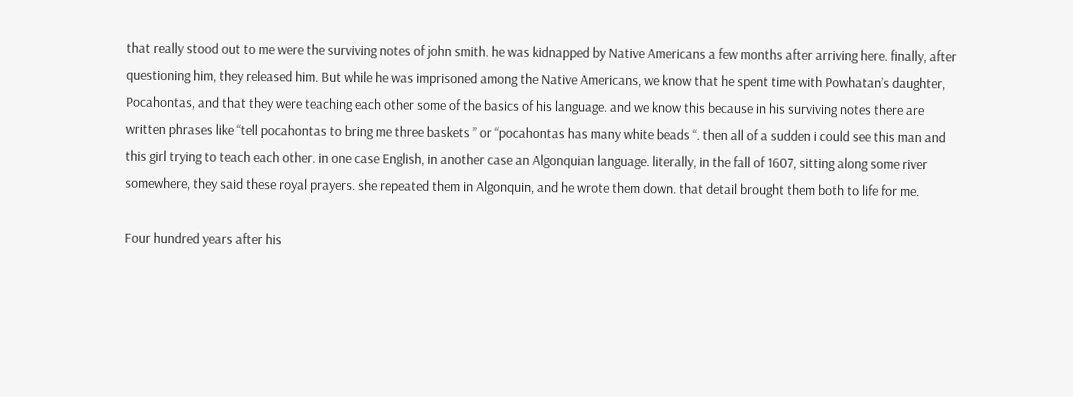that really stood out to me were the surviving notes of john smith. he was kidnapped by Native Americans a few months after arriving here. finally, after questioning him, they released him. But while he was imprisoned among the Native Americans, we know that he spent time with Powhatan’s daughter, Pocahontas, and that they were teaching each other some of the basics of his language. and we know this because in his surviving notes there are written phrases like “tell pocahontas to bring me three baskets ” or “pocahontas has many white beads “. then all of a sudden i could see this man and this girl trying to teach each other. in one case English, in another case an Algonquian language. literally, in the fall of 1607, sitting along some river somewhere, they said these royal prayers. she repeated them in Algonquin, and he wrote them down. that detail brought them both to life for me.

Four hundred years after his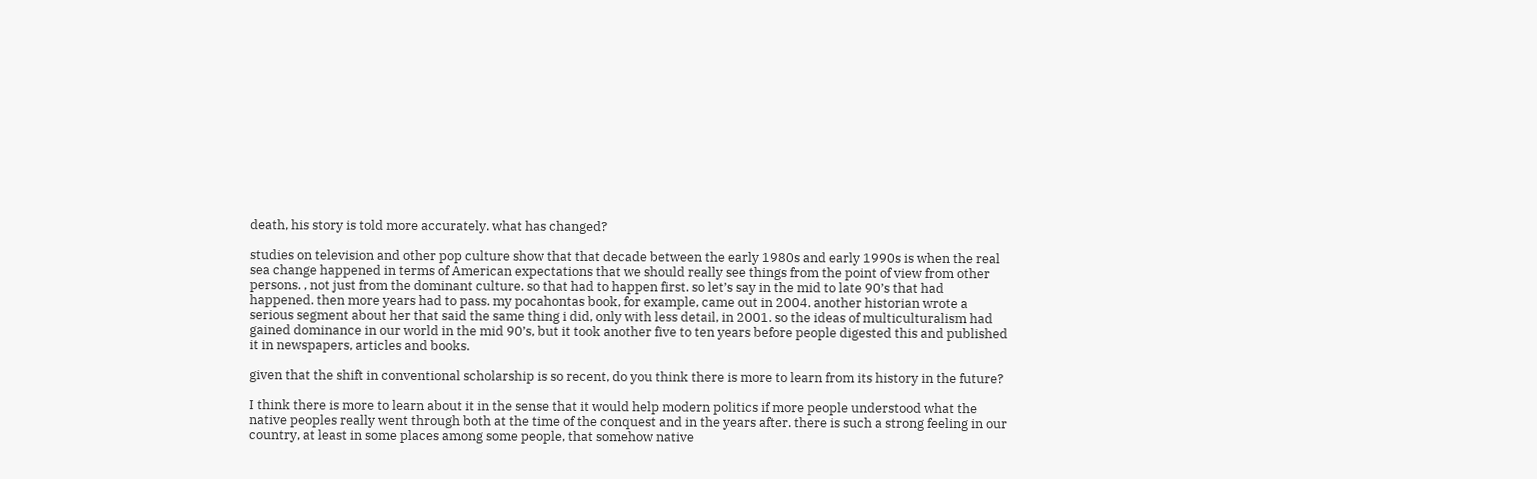death, his story is told more accurately. what has changed?

studies on television and other pop culture show that that decade between the early 1980s and early 1990s is when the real sea change happened in terms of American expectations that we should really see things from the point of view from other persons. , not just from the dominant culture. so that had to happen first. so let’s say in the mid to late 90’s that had happened. then more years had to pass. my pocahontas book, for example, came out in 2004. another historian wrote a serious segment about her that said the same thing i did, only with less detail, in 2001. so the ideas of multiculturalism had gained dominance in our world in the mid 90’s, but it took another five to ten years before people digested this and published it in newspapers, articles and books.

given that the shift in conventional scholarship is so recent, do you think there is more to learn from its history in the future?

I think there is more to learn about it in the sense that it would help modern politics if more people understood what the native peoples really went through both at the time of the conquest and in the years after. there is such a strong feeling in our country, at least in some places among some people, that somehow native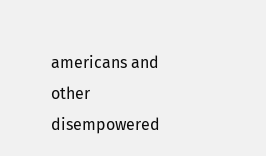americans and other disempowered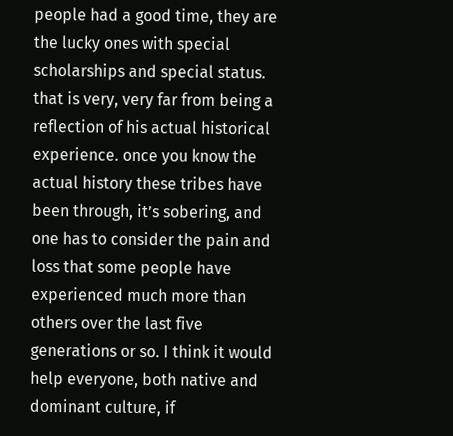people had a good time, they are the lucky ones with special scholarships and special status. that is very, very far from being a reflection of his actual historical experience. once you know the actual history these tribes have been through, it’s sobering, and one has to consider the pain and loss that some people have experienced much more than others over the last five generations or so. I think it would help everyone, both native and dominant culture, if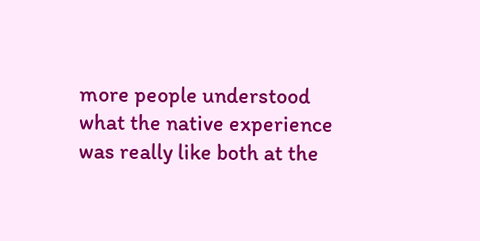more people understood what the native experience was really like both at the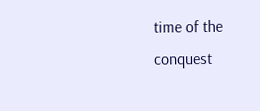time of the conquest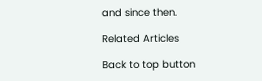and since then.

Related Articles

Back to top button